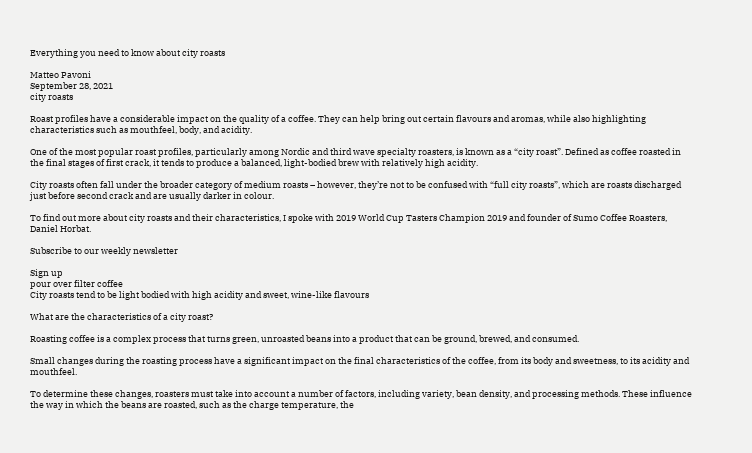Everything you need to know about city roasts

Matteo Pavoni
September 28, 2021
city roasts

Roast profiles have a considerable impact on the quality of a coffee. They can help bring out certain flavours and aromas, while also highlighting characteristics such as mouthfeel, body, and acidity.

One of the most popular roast profiles, particularly among Nordic and third wave specialty roasters, is known as a “city roast”. Defined as coffee roasted in the final stages of first crack, it tends to produce a balanced, light-bodied brew with relatively high acidity.

City roasts often fall under the broader category of medium roasts – however, they’re not to be confused with “full city roasts”, which are roasts discharged just before second crack and are usually darker in colour.

To find out more about city roasts and their characteristics, I spoke with 2019 World Cup Tasters Champion 2019 and founder of Sumo Coffee Roasters, Daniel Horbat.

Subscribe to our weekly newsletter

Sign up
pour over filter coffee
City roasts tend to be light bodied with high acidity and sweet, wine-like flavours

What are the characteristics of a city roast?

Roasting coffee is a complex process that turns green, unroasted beans into a product that can be ground, brewed, and consumed.

Small changes during the roasting process have a significant impact on the final characteristics of the coffee, from its body and sweetness, to its acidity and mouthfeel.

To determine these changes, roasters must take into account a number of factors, including variety, bean density, and processing methods. These influence the way in which the beans are roasted, such as the charge temperature, the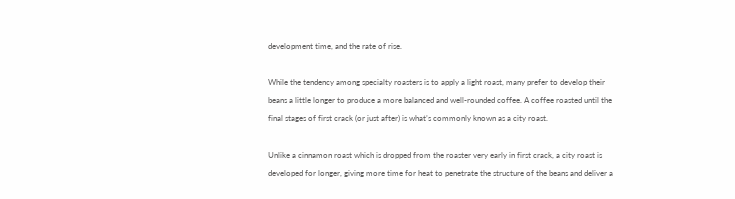development time, and the rate of rise.

While the tendency among specialty roasters is to apply a light roast, many prefer to develop their beans a little longer to produce a more balanced and well-rounded coffee. A coffee roasted until the final stages of first crack (or just after) is what’s commonly known as a city roast.

Unlike a cinnamon roast which is dropped from the roaster very early in first crack, a city roast is developed for longer, giving more time for heat to penetrate the structure of the beans and deliver a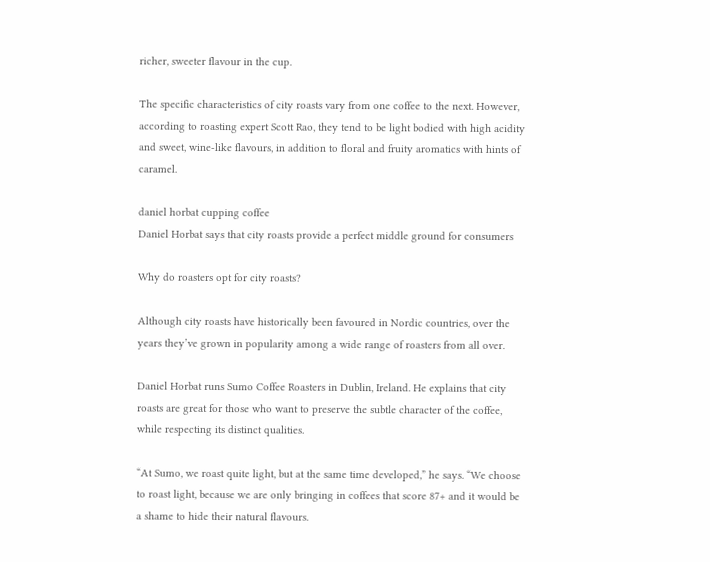richer, sweeter flavour in the cup.

The specific characteristics of city roasts vary from one coffee to the next. However, according to roasting expert Scott Rao, they tend to be light bodied with high acidity and sweet, wine-like flavours, in addition to floral and fruity aromatics with hints of caramel.

daniel horbat cupping coffee
Daniel Horbat says that city roasts provide a perfect middle ground for consumers

Why do roasters opt for city roasts?

Although city roasts have historically been favoured in Nordic countries, over the years they’ve grown in popularity among a wide range of roasters from all over.

Daniel Horbat runs Sumo Coffee Roasters in Dublin, Ireland. He explains that city roasts are great for those who want to preserve the subtle character of the coffee, while respecting its distinct qualities.

“At Sumo, we roast quite light, but at the same time developed,” he says. “We choose to roast light, because we are only bringing in coffees that score 87+ and it would be a shame to hide their natural flavours.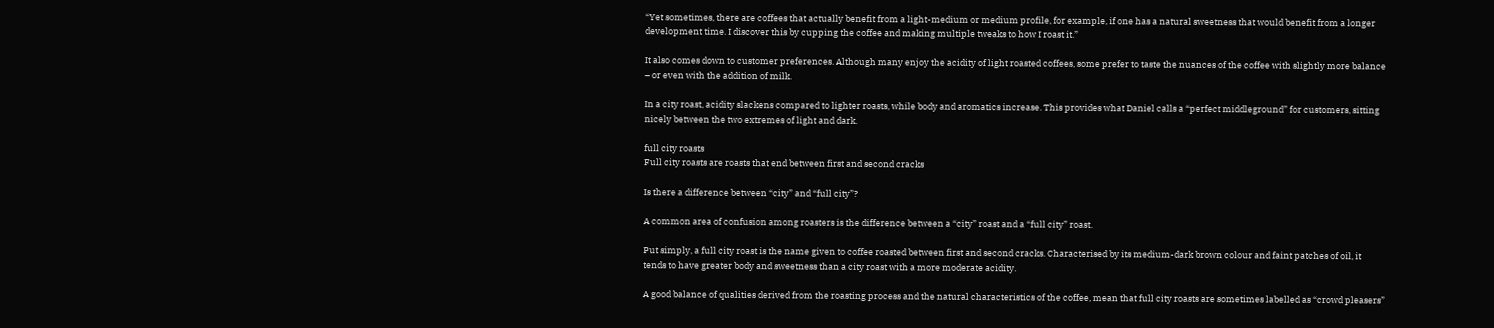“Yet sometimes, there are coffees that actually benefit from a light-medium or medium profile, for example, if one has a natural sweetness that would benefit from a longer development time. I discover this by cupping the coffee and making multiple tweaks to how I roast it.”

It also comes down to customer preferences. Although many enjoy the acidity of light roasted coffees, some prefer to taste the nuances of the coffee with slightly more balance – or even with the addition of milk.

In a city roast, acidity slackens compared to lighter roasts, while body and aromatics increase. This provides what Daniel calls a “perfect middleground” for customers, sitting nicely between the two extremes of light and dark.

full city roasts
Full city roasts are roasts that end between first and second cracks

Is there a difference between “city” and “full city”?

A common area of confusion among roasters is the difference between a “city” roast and a “full city” roast.

Put simply, a full city roast is the name given to coffee roasted between first and second cracks. Characterised by its medium-dark brown colour and faint patches of oil, it tends to have greater body and sweetness than a city roast with a more moderate acidity.

A good balance of qualities derived from the roasting process and the natural characteristics of the coffee, mean that full city roasts are sometimes labelled as “crowd pleasers”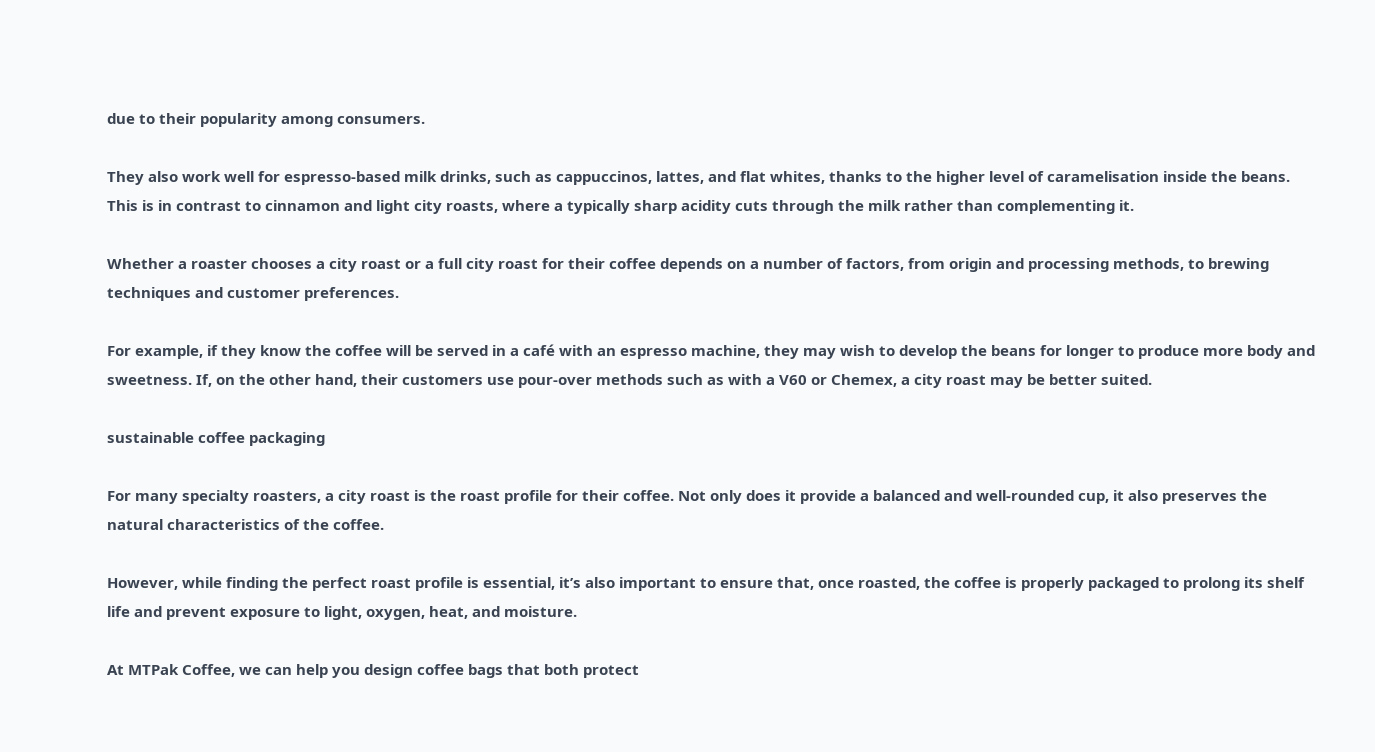due to their popularity among consumers.

They also work well for espresso-based milk drinks, such as cappuccinos, lattes, and flat whites, thanks to the higher level of caramelisation inside the beans. This is in contrast to cinnamon and light city roasts, where a typically sharp acidity cuts through the milk rather than complementing it.

Whether a roaster chooses a city roast or a full city roast for their coffee depends on a number of factors, from origin and processing methods, to brewing techniques and customer preferences.

For example, if they know the coffee will be served in a café with an espresso machine, they may wish to develop the beans for longer to produce more body and sweetness. If, on the other hand, their customers use pour-over methods such as with a V60 or Chemex, a city roast may be better suited.

sustainable coffee packaging

For many specialty roasters, a city roast is the roast profile for their coffee. Not only does it provide a balanced and well-rounded cup, it also preserves the natural characteristics of the coffee.

However, while finding the perfect roast profile is essential, it’s also important to ensure that, once roasted, the coffee is properly packaged to prolong its shelf life and prevent exposure to light, oxygen, heat, and moisture.

At MTPak Coffee, we can help you design coffee bags that both protect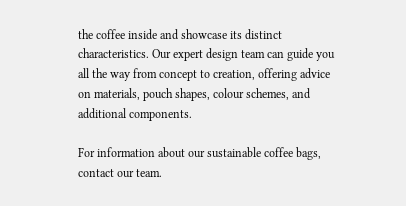the coffee inside and showcase its distinct characteristics. Our expert design team can guide you all the way from concept to creation, offering advice on materials, pouch shapes, colour schemes, and additional components.

For information about our sustainable coffee bags, contact our team.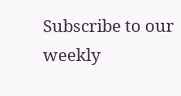Subscribe to our weekly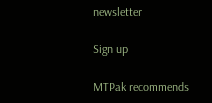newsletter

Sign up

MTPak recommends